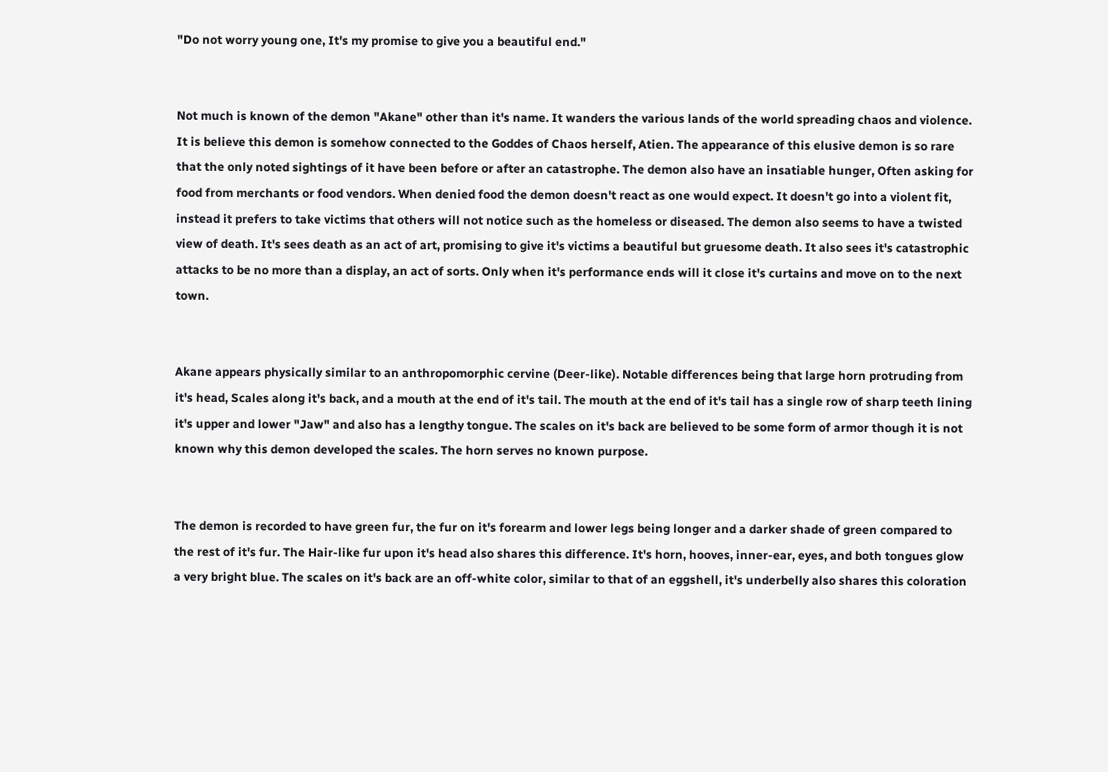"Do not worry young one, It's my promise to give you a beautiful end."


Not much is known of the demon "Akane" other than it's name. It wanders the various lands of the world spreading chaos and violence. It is believe this demon is somehow connected to the Goddes of Chaos herself, Atien. The appearance of this elusive demon is so rare that the only noted sightings of it have been before or after an catastrophe. The demon also have an insatiable hunger, Often asking for food from merchants or food vendors. When denied food the demon doesn't react as one would expect. It doesn't go into a violent fit, instead it prefers to take victims that others will not notice such as the homeless or diseased. The demon also seems to have a twisted view of death. It's sees death as an act of art, promising to give it's victims a beautiful but gruesome death. It also sees it's catastrophic attacks to be no more than a display, an act of sorts. Only when it's performance ends will it close it's curtains and move on to the next town.


Akane appears physically similar to an anthropomorphic cervine (Deer-like). Notable differences being that large horn protruding from it's head, Scales along it's back, and a mouth at the end of it's tail. The mouth at the end of it's tail has a single row of sharp teeth lining it's upper and lower "Jaw" and also has a lengthy tongue. The scales on it's back are believed to be some form of armor though it is not known why this demon developed the scales. The horn serves no known purpose.


The demon is recorded to have green fur, the fur on it's forearm and lower legs being longer and a darker shade of green compared to the rest of it's fur. The Hair-like fur upon it's head also shares this difference. It's horn, hooves, inner-ear, eyes, and both tongues glow a very bright blue. The scales on it's back are an off-white color, similar to that of an eggshell, it's underbelly also shares this coloration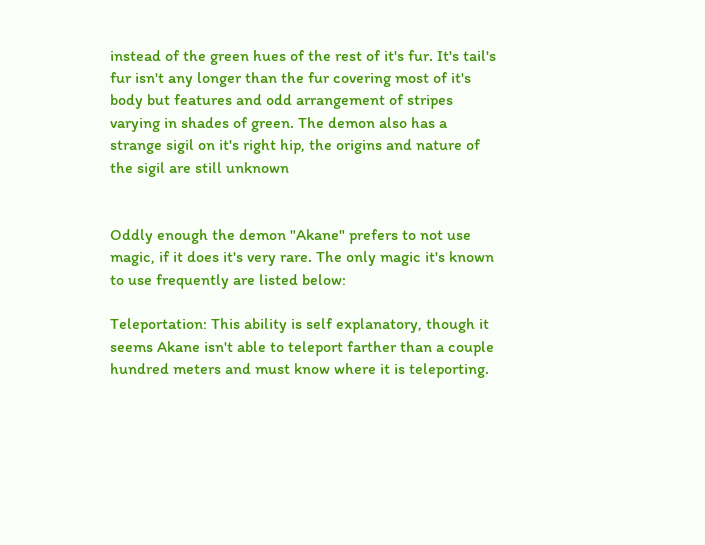instead of the green hues of the rest of it's fur. It's tail's fur isn't any longer than the fur covering most of it's body but features and odd arrangement of stripes varying in shades of green. The demon also has a strange sigil on it's right hip, the origins and nature of the sigil are still unknown


Oddly enough the demon "Akane" prefers to not use magic, if it does it's very rare. The only magic it's known to use frequently are listed below:

Teleportation: This ability is self explanatory, though it seems Akane isn't able to teleport farther than a couple hundred meters and must know where it is teleporting.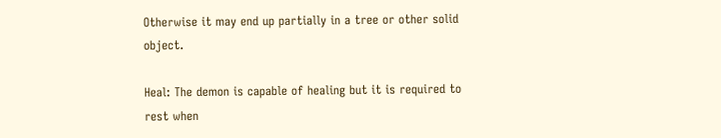Otherwise it may end up partially in a tree or other solid object.

Heal: The demon is capable of healing but it is required to rest when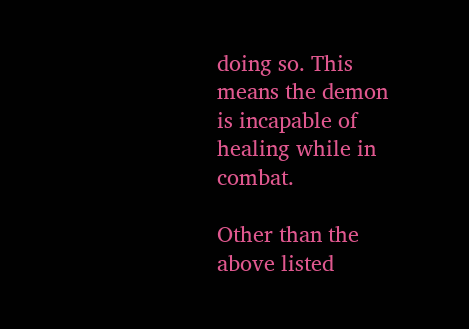doing so. This means the demon is incapable of healing while in combat.

Other than the above listed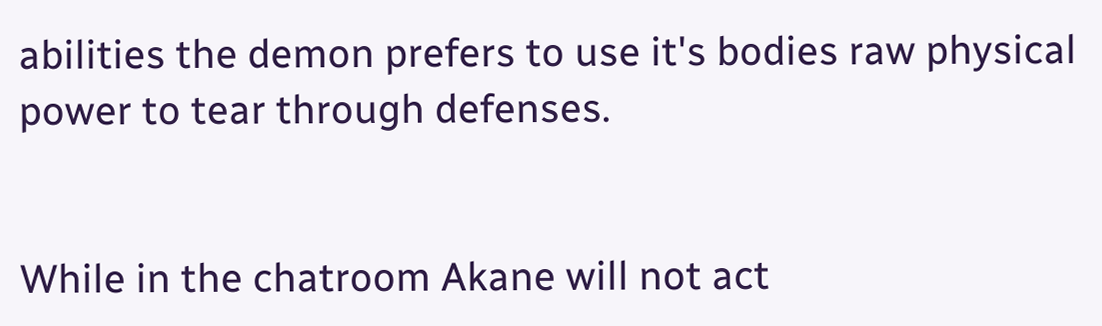abilities the demon prefers to use it's bodies raw physical power to tear through defenses.


While in the chatroom Akane will not act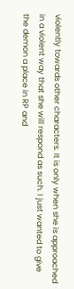violently towards other characters. It is only when she is approached in a violent way that she will respond as such. I just wanted to give the demon a place in RP and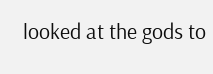looked at the gods to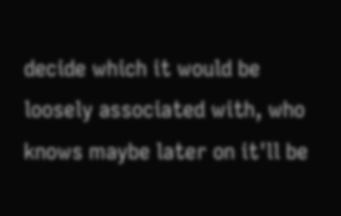decide which it would be loosely associated with, who knows maybe later on it'll be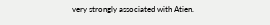very strongly associated with Atien.